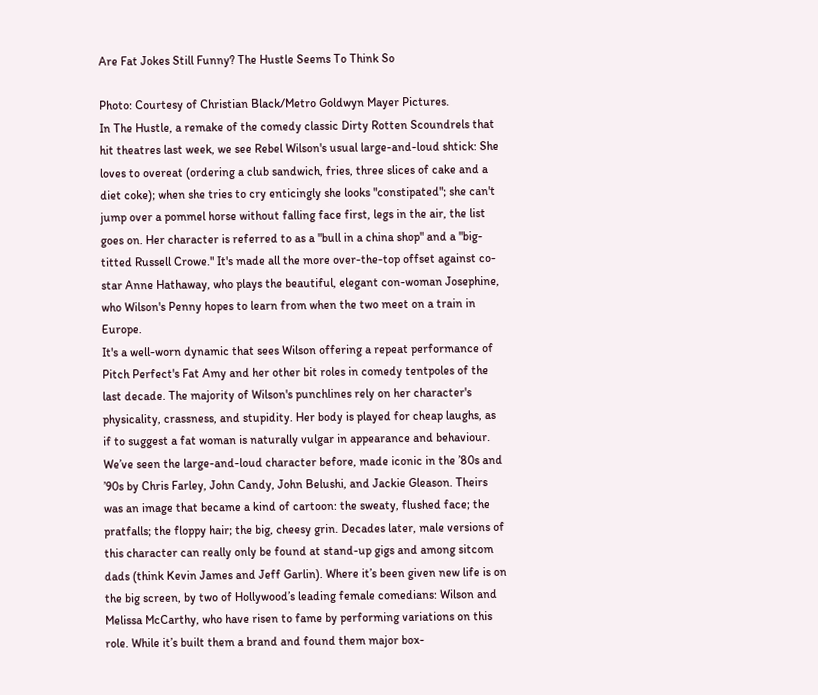Are Fat Jokes Still Funny? The Hustle Seems To Think So

Photo: Courtesy of Christian Black/Metro Goldwyn Mayer Pictures.
In The Hustle, a remake of the comedy classic Dirty Rotten Scoundrels that hit theatres last week, we see Rebel Wilson's usual large-and-loud shtick: She loves to overeat (ordering a club sandwich, fries, three slices of cake and a diet coke); when she tries to cry enticingly she looks "constipated"; she can't jump over a pommel horse without falling face first, legs in the air, the list goes on. Her character is referred to as a "bull in a china shop" and a "big-titted Russell Crowe." It's made all the more over-the-top offset against co-star Anne Hathaway, who plays the beautiful, elegant con-woman Josephine, who Wilson's Penny hopes to learn from when the two meet on a train in Europe.
It's a well-worn dynamic that sees Wilson offering a repeat performance of Pitch Perfect's Fat Amy and her other bit roles in comedy tentpoles of the last decade. The majority of Wilson's punchlines rely on her character's physicality, crassness, and stupidity. Her body is played for cheap laughs, as if to suggest a fat woman is naturally vulgar in appearance and behaviour.
We’ve seen the large-and-loud character before, made iconic in the ’80s and ’90s by Chris Farley, John Candy, John Belushi, and Jackie Gleason. Theirs was an image that became a kind of cartoon: the sweaty, flushed face; the pratfalls; the floppy hair; the big, cheesy grin. Decades later, male versions of this character can really only be found at stand-up gigs and among sitcom dads (think Kevin James and Jeff Garlin). Where it’s been given new life is on the big screen, by two of Hollywood’s leading female comedians: Wilson and Melissa McCarthy, who have risen to fame by performing variations on this role. While it’s built them a brand and found them major box-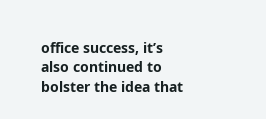office success, it’s also continued to bolster the idea that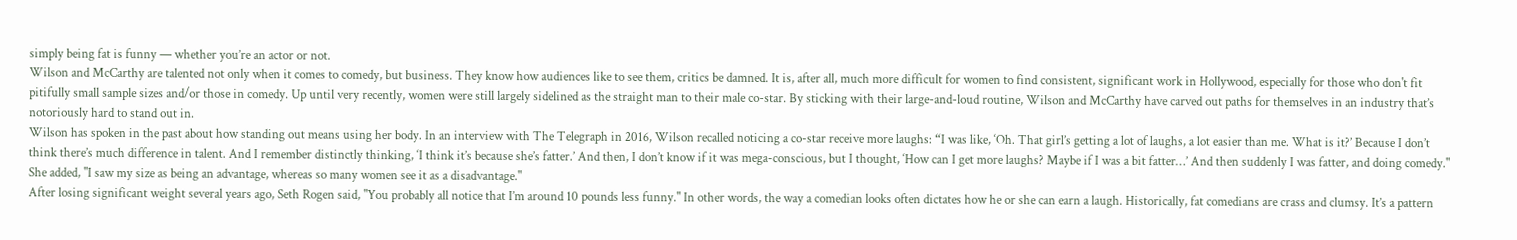simply being fat is funny — whether you’re an actor or not.
Wilson and McCarthy are talented not only when it comes to comedy, but business. They know how audiences like to see them, critics be damned. It is, after all, much more difficult for women to find consistent, significant work in Hollywood, especially for those who don't fit pitifully small sample sizes and/or those in comedy. Up until very recently, women were still largely sidelined as the straight man to their male co-star. By sticking with their large-and-loud routine, Wilson and McCarthy have carved out paths for themselves in an industry that’s notoriously hard to stand out in.
Wilson has spoken in the past about how standing out means using her body. In an interview with The Telegraph in 2016, Wilson recalled noticing a co-star receive more laughs: “I was like, ‘Oh. That girl’s getting a lot of laughs, a lot easier than me. What is it?’ Because I don’t think there’s much difference in talent. And I remember distinctly thinking, ‘I think it’s because she’s fatter.’ And then, I don’t know if it was mega-conscious, but I thought, ‘How can I get more laughs? Maybe if I was a bit fatter…’ And then suddenly I was fatter, and doing comedy." She added, "I saw my size as being an advantage, whereas so many women see it as a disadvantage."
After losing significant weight several years ago, Seth Rogen said, "You probably all notice that I’m around 10 pounds less funny." In other words, the way a comedian looks often dictates how he or she can earn a laugh. Historically, fat comedians are crass and clumsy. It’s a pattern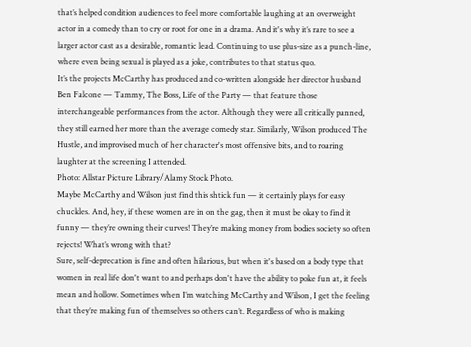that’s helped condition audiences to feel more comfortable laughing at an overweight actor in a comedy than to cry or root for one in a drama. And it's why it’s rare to see a larger actor cast as a desirable, romantic lead. Continuing to use plus-size as a punch-line, where even being sexual is played as a joke, contributes to that status quo.
It’s the projects McCarthy has produced and co-written alongside her director husband Ben Falcone — Tammy, The Boss, Life of the Party — that feature those interchangeable performances from the actor. Although they were all critically panned, they still earned her more than the average comedy star. Similarly, Wilson produced The Hustle, and improvised much of her character's most offensive bits, and to roaring laughter at the screening I attended.
Photo: Allstar Picture Library/Alamy Stock Photo.
Maybe McCarthy and Wilson just find this shtick fun — it certainly plays for easy chuckles. And, hey, if these women are in on the gag, then it must be okay to find it funny — they’re owning their curves! They’re making money from bodies society so often rejects! What’s wrong with that?
Sure, self-deprecation is fine and often hilarious, but when it's based on a body type that women in real life don't want to and perhaps don't have the ability to poke fun at, it feels mean and hollow. Sometimes when I’m watching McCarthy and Wilson, I get the feeling that they’re making fun of themselves so others can’t. Regardless of who is making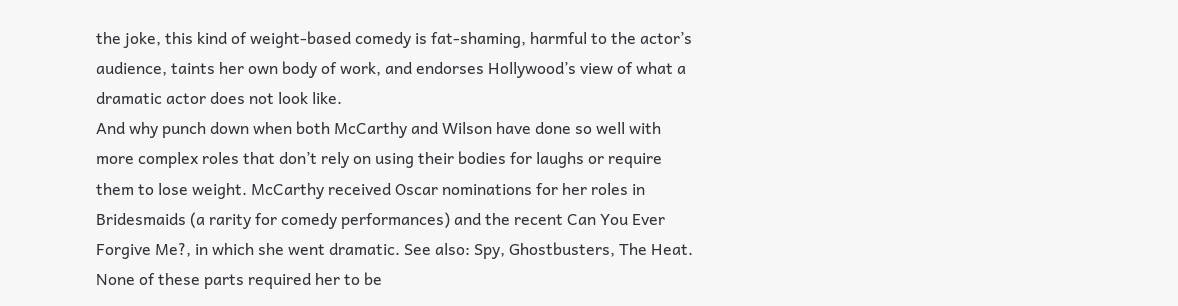the joke, this kind of weight-based comedy is fat-shaming, harmful to the actor’s audience, taints her own body of work, and endorses Hollywood’s view of what a dramatic actor does not look like.
And why punch down when both McCarthy and Wilson have done so well with more complex roles that don’t rely on using their bodies for laughs or require them to lose weight. McCarthy received Oscar nominations for her roles in Bridesmaids (a rarity for comedy performances) and the recent Can You Ever Forgive Me?, in which she went dramatic. See also: Spy, Ghostbusters, The Heat. None of these parts required her to be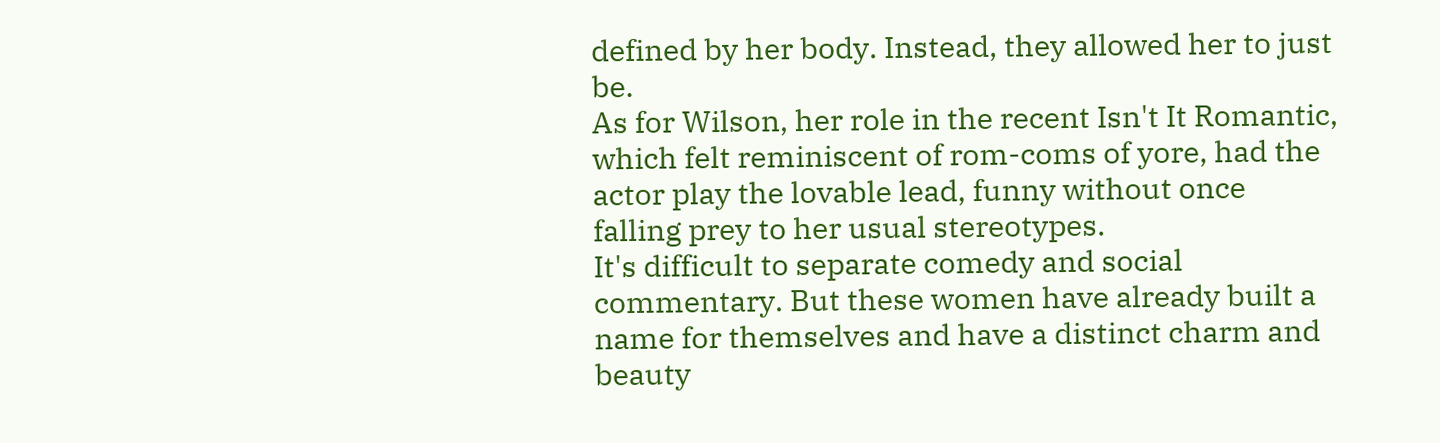defined by her body. Instead, they allowed her to just be.
As for Wilson, her role in the recent Isn't It Romantic, which felt reminiscent of rom-coms of yore, had the actor play the lovable lead, funny without once falling prey to her usual stereotypes.
It's difficult to separate comedy and social commentary. But these women have already built a name for themselves and have a distinct charm and beauty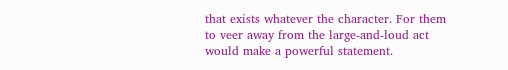that exists whatever the character. For them to veer away from the large-and-loud act would make a powerful statement.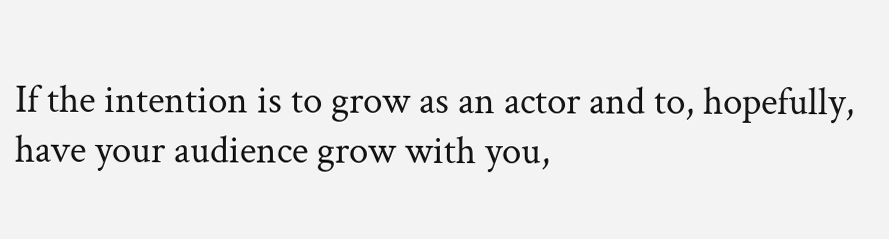If the intention is to grow as an actor and to, hopefully, have your audience grow with you,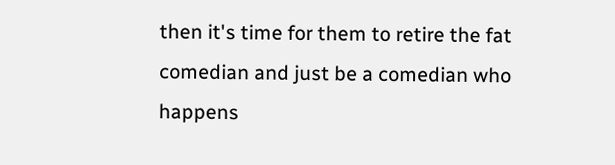then it's time for them to retire the fat comedian and just be a comedian who happens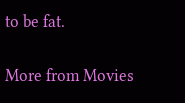to be fat.

More from Movies